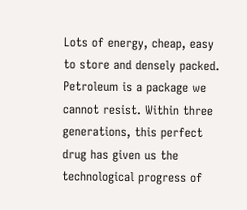Lots of energy, cheap, easy to store and densely packed. Petroleum is a package we cannot resist. Within three generations, this perfect drug has given us the technological progress of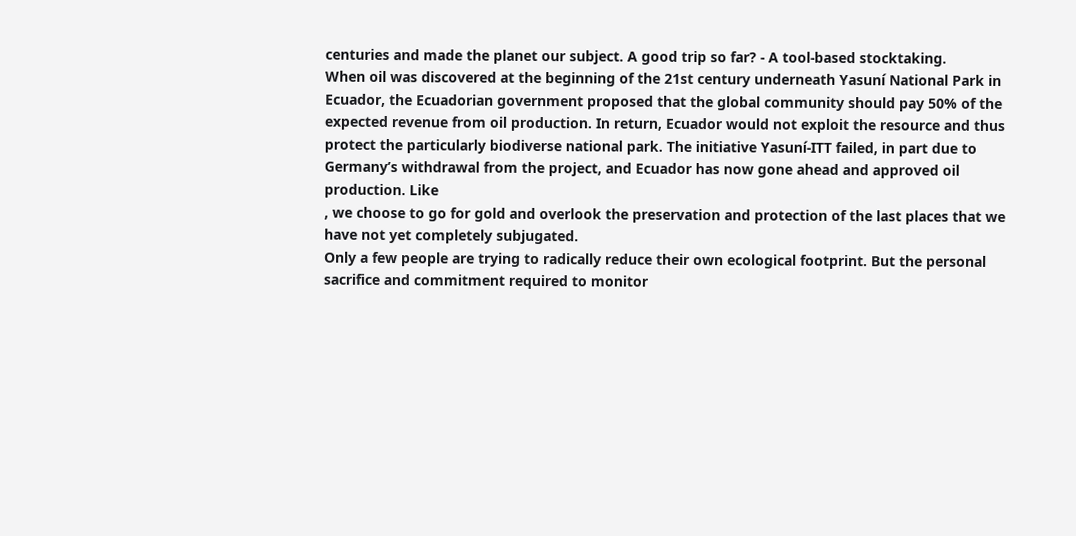centuries and made the planet our subject. A good trip so far? - A tool-based stocktaking.
When oil was discovered at the beginning of the 21st century underneath Yasuní National Park in Ecuador, the Ecuadorian government proposed that the global community should pay 50% of the expected revenue from oil production. In return, Ecuador would not exploit the resource and thus protect the particularly biodiverse national park. The initiative Yasuní-ITT failed, in part due to Germany’s withdrawal from the project, and Ecuador has now gone ahead and approved oil production. Like
, we choose to go for gold and overlook the preservation and protection of the last places that we have not yet completely subjugated.
Only a few people are trying to radically reduce their own ecological footprint. But the personal sacrifice and commitment required to monitor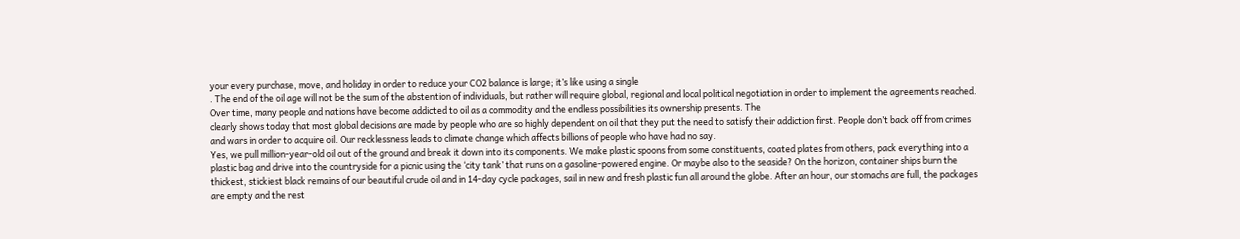your every purchase, move, and holiday in order to reduce your CO2 balance is large; it’s like using a single
. The end of the oil age will not be the sum of the abstention of individuals, but rather will require global, regional and local political negotiation in order to implement the agreements reached.
Over time, many people and nations have become addicted to oil as a commodity and the endless possibilities its ownership presents. The
clearly shows today that most global decisions are made by people who are so highly dependent on oil that they put the need to satisfy their addiction first. People don’t back off from crimes and wars in order to acquire oil. Our recklessness leads to climate change which affects billions of people who have had no say.
Yes, we pull million-year-old oil out of the ground and break it down into its components. We make plastic spoons from some constituents, coated plates from others, pack everything into a plastic bag and drive into the countryside for a picnic using the ‘city tank’ that runs on a gasoline-powered engine. Or maybe also to the seaside? On the horizon, container ships burn the thickest, stickiest black remains of our beautiful crude oil and in 14-day cycle packages, sail in new and fresh plastic fun all around the globe. After an hour, our stomachs are full, the packages are empty and the rest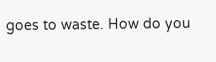goes to waste. How do you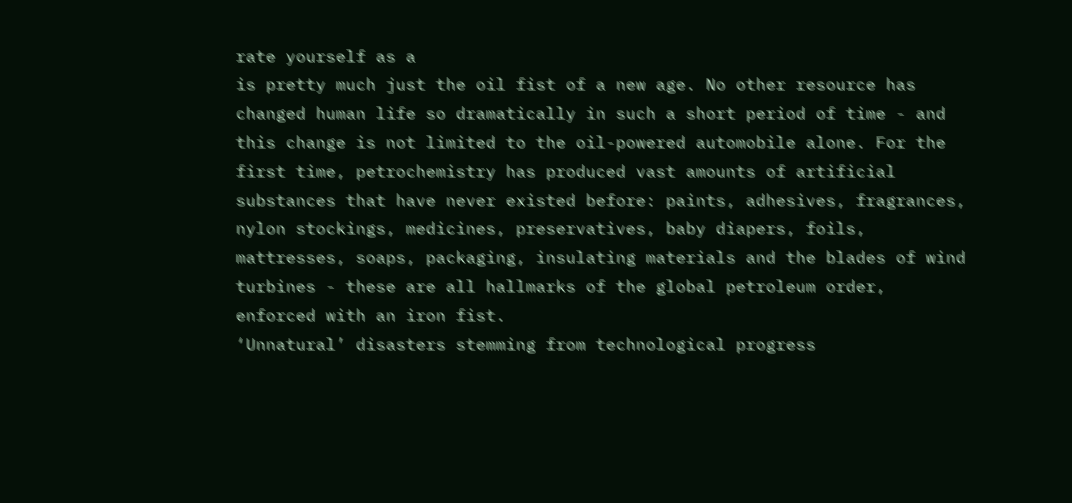rate yourself as a
is pretty much just the oil fist of a new age. No other resource has changed human life so dramatically in such a short period of time - and this change is not limited to the oil-powered automobile alone. For the first time, petrochemistry has produced vast amounts of artificial substances that have never existed before: paints, adhesives, fragrances, nylon stockings, medicines, preservatives, baby diapers, foils, mattresses, soaps, packaging, insulating materials and the blades of wind turbines - these are all hallmarks of the global petroleum order, enforced with an iron fist.
‘Unnatural’ disasters stemming from technological progress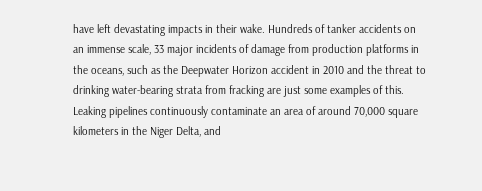have left devastating impacts in their wake. Hundreds of tanker accidents on an immense scale, 33 major incidents of damage from production platforms in the oceans, such as the Deepwater Horizon accident in 2010 and the threat to drinking water-bearing strata from fracking are just some examples of this. Leaking pipelines continuously contaminate an area of around 70,000 square kilometers in the Niger Delta, and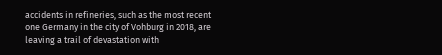accidents in refineries, such as the most recent one Germany in the city of Vohburg in 2018, are leaving a trail of devastation with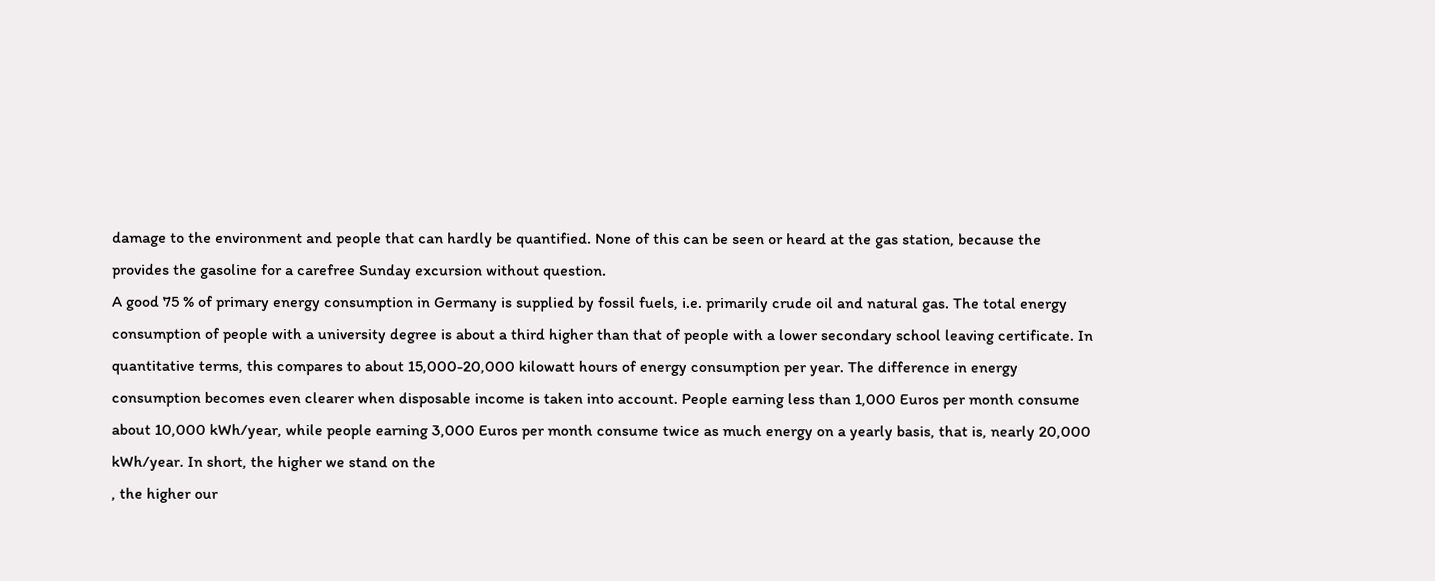damage to the environment and people that can hardly be quantified. None of this can be seen or heard at the gas station, because the
provides the gasoline for a carefree Sunday excursion without question.
A good 75 % of primary energy consumption in Germany is supplied by fossil fuels, i.e. primarily crude oil and natural gas. The total energy consumption of people with a university degree is about a third higher than that of people with a lower secondary school leaving certificate. In quantitative terms, this compares to about 15,000-20,000 kilowatt hours of energy consumption per year. The difference in energy consumption becomes even clearer when disposable income is taken into account. People earning less than 1,000 Euros per month consume about 10,000 kWh/year, while people earning 3,000 Euros per month consume twice as much energy on a yearly basis, that is, nearly 20,000 kWh/year. In short, the higher we stand on the
, the higher our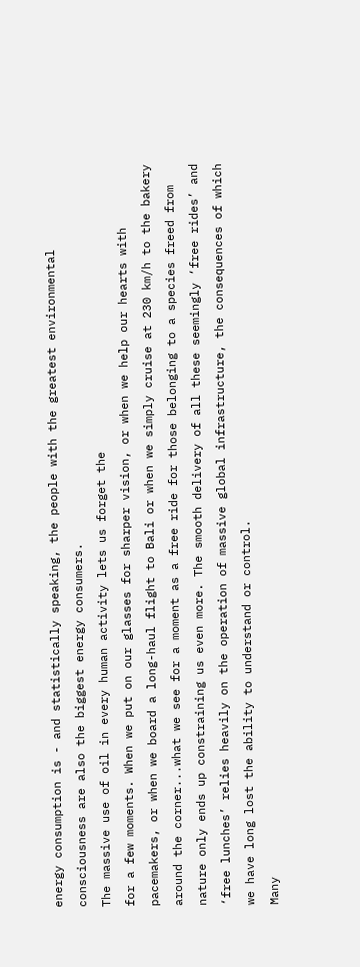energy consumption is - and statistically speaking, the people with the greatest environmental consciousness are also the biggest energy consumers.
The massive use of oil in every human activity lets us forget the
for a few moments. When we put on our glasses for sharper vision, or when we help our hearts with pacemakers, or when we board a long-haul flight to Bali or when we simply cruise at 230 km/h to the bakery around the corner...what we see for a moment as a free ride for those belonging to a species freed from nature only ends up constraining us even more. The smooth delivery of all these seemingly ‘free rides’ and ‘free lunches’ relies heavily on the operation of massive global infrastructure, the consequences of which we have long lost the ability to understand or control.
Many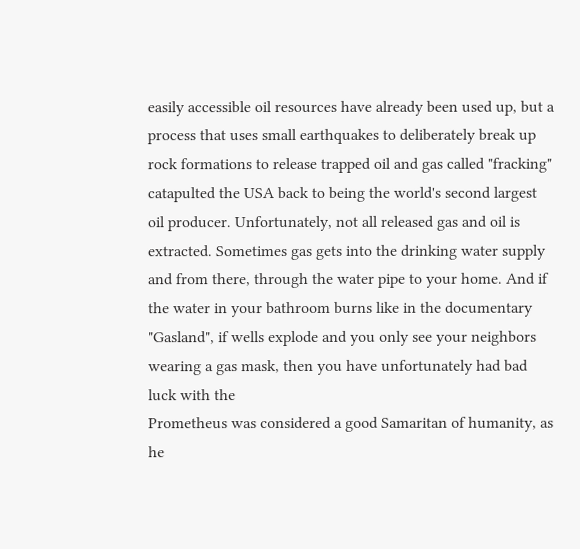easily accessible oil resources have already been used up, but a process that uses small earthquakes to deliberately break up rock formations to release trapped oil and gas called "fracking" catapulted the USA back to being the world's second largest oil producer. Unfortunately, not all released gas and oil is extracted. Sometimes gas gets into the drinking water supply and from there, through the water pipe to your home. And if the water in your bathroom burns like in the documentary "Gasland", if wells explode and you only see your neighbors wearing a gas mask, then you have unfortunately had bad luck with the
Prometheus was considered a good Samaritan of humanity, as he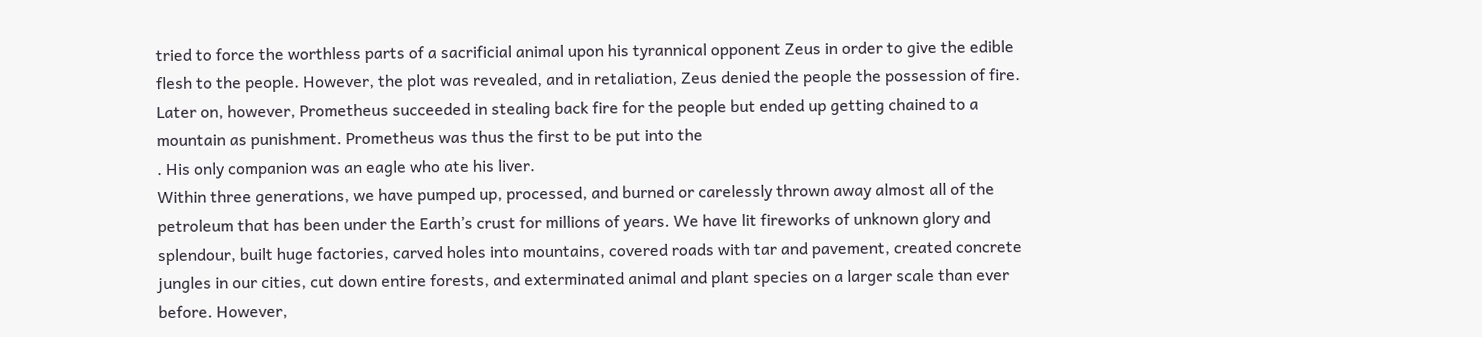tried to force the worthless parts of a sacrificial animal upon his tyrannical opponent Zeus in order to give the edible flesh to the people. However, the plot was revealed, and in retaliation, Zeus denied the people the possession of fire. Later on, however, Prometheus succeeded in stealing back fire for the people but ended up getting chained to a mountain as punishment. Prometheus was thus the first to be put into the
. His only companion was an eagle who ate his liver.
Within three generations, we have pumped up, processed, and burned or carelessly thrown away almost all of the petroleum that has been under the Earth’s crust for millions of years. We have lit fireworks of unknown glory and splendour, built huge factories, carved holes into mountains, covered roads with tar and pavement, created concrete jungles in our cities, cut down entire forests, and exterminated animal and plant species on a larger scale than ever before. However,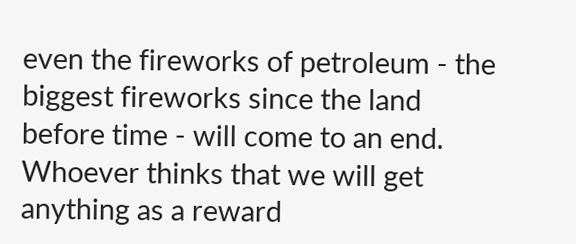even the fireworks of petroleum - the biggest fireworks since the land before time - will come to an end. Whoever thinks that we will get anything as a reward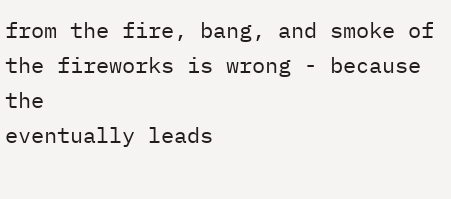from the fire, bang, and smoke of the fireworks is wrong - because the
eventually leads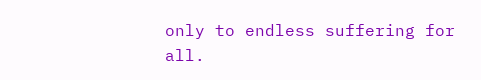only to endless suffering for all.